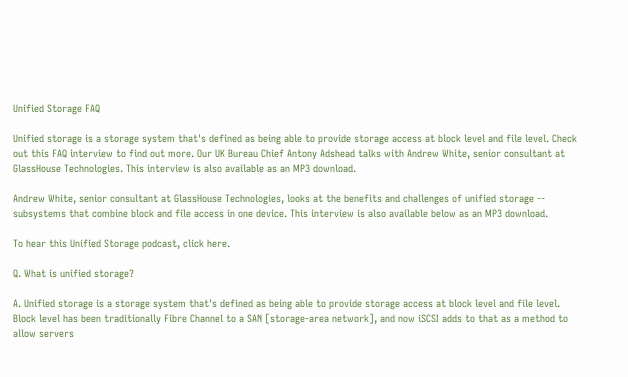Unified Storage FAQ

Unified storage is a storage system that's defined as being able to provide storage access at block level and file level. Check out this FAQ interview to find out more. Our UK Bureau Chief Antony Adshead talks with Andrew White, senior consultant at GlassHouse Technologies. This interview is also available as an MP3 download.

Andrew White, senior consultant at GlassHouse Technologies, looks at the benefits and challenges of unified storage -- subsystems that combine block and file access in one device. This interview is also available below as an MP3 download.

To hear this Unified Storage podcast, click here.

Q. What is unified storage?

A. Unified storage is a storage system that's defined as being able to provide storage access at block level and file level. Block level has been traditionally Fibre Channel to a SAN [storage-area network], and now iSCSI adds to that as a method to allow servers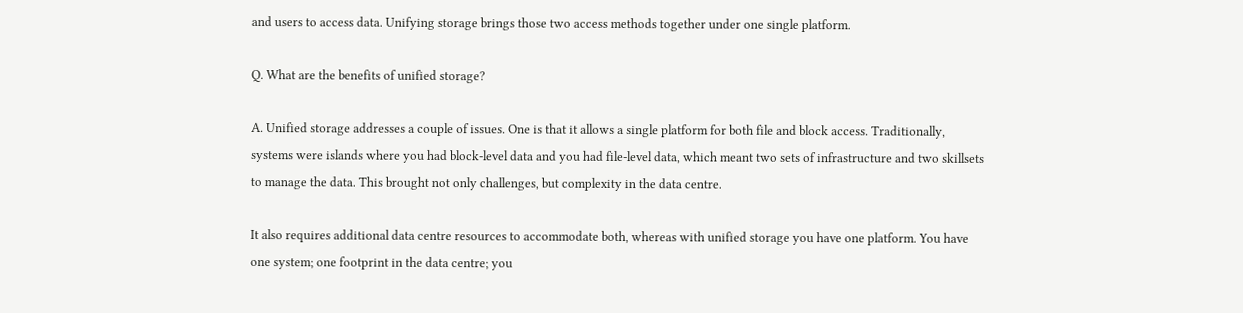and users to access data. Unifying storage brings those two access methods together under one single platform.

Q. What are the benefits of unified storage?

A. Unified storage addresses a couple of issues. One is that it allows a single platform for both file and block access. Traditionally, systems were islands where you had block-level data and you had file-level data, which meant two sets of infrastructure and two skillsets to manage the data. This brought not only challenges, but complexity in the data centre.

It also requires additional data centre resources to accommodate both, whereas with unified storage you have one platform. You have one system; one footprint in the data centre; you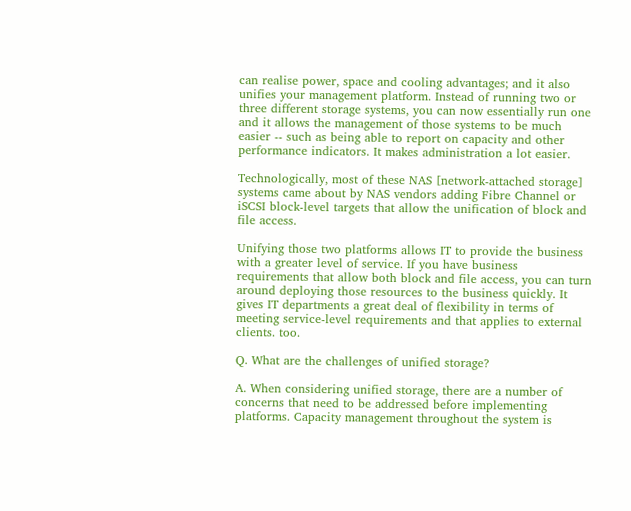can realise power, space and cooling advantages; and it also unifies your management platform. Instead of running two or three different storage systems, you can now essentially run one and it allows the management of those systems to be much easier -- such as being able to report on capacity and other performance indicators. It makes administration a lot easier.

Technologically, most of these NAS [network-attached storage] systems came about by NAS vendors adding Fibre Channel or iSCSI block-level targets that allow the unification of block and file access.

Unifying those two platforms allows IT to provide the business with a greater level of service. If you have business requirements that allow both block and file access, you can turn around deploying those resources to the business quickly. It gives IT departments a great deal of flexibility in terms of meeting service-level requirements and that applies to external clients. too.

Q. What are the challenges of unified storage?

A. When considering unified storage, there are a number of concerns that need to be addressed before implementing platforms. Capacity management throughout the system is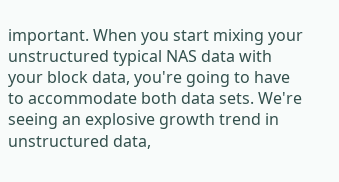important. When you start mixing your unstructured typical NAS data with your block data, you're going to have to accommodate both data sets. We're seeing an explosive growth trend in unstructured data,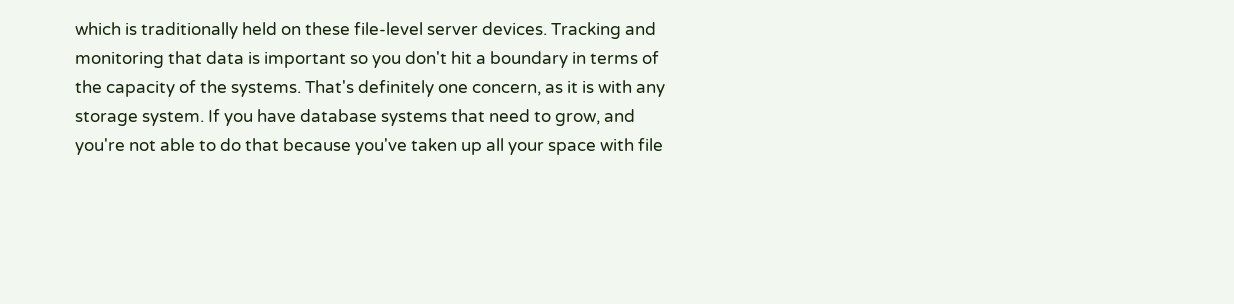which is traditionally held on these file-level server devices. Tracking and monitoring that data is important so you don't hit a boundary in terms of the capacity of the systems. That's definitely one concern, as it is with any storage system. If you have database systems that need to grow, and you're not able to do that because you've taken up all your space with file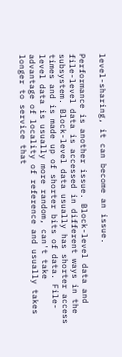level-sharing, it can become an issue.

Performance is another issue. Block-level data and file-level data is accessed in different ways in the subsystem. Block-level data usually has shorter access times and is made up of shorter bits of data. File-level data is usually more random, can't take advantage of locality of reference and usually takes longer to service that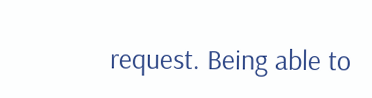request. Being able to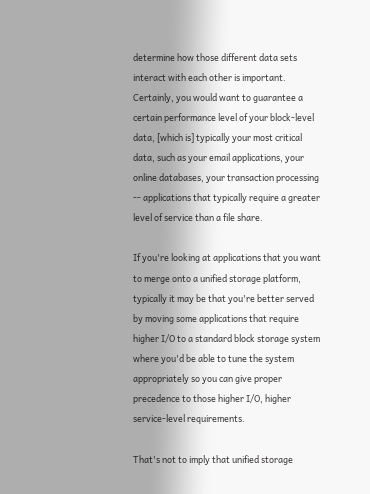determine how those different data sets interact with each other is important. Certainly, you would want to guarantee a certain performance level of your block-level data, [which is] typically your most critical data, such as your email applications, your online databases, your transaction processing -- applications that typically require a greater level of service than a file share.

If you're looking at applications that you want to merge onto a unified storage platform, typically it may be that you're better served by moving some applications that require higher I/O to a standard block storage system where you'd be able to tune the system appropriately so you can give proper precedence to those higher I/O, higher service-level requirements.

That's not to imply that unified storage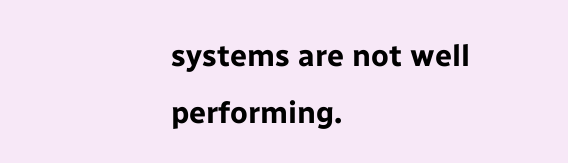systems are not well performing.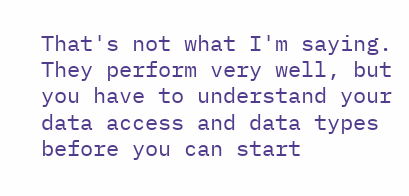That's not what I'm saying. They perform very well, but you have to understand your data access and data types before you can start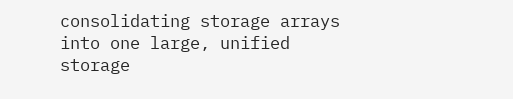consolidating storage arrays into one large, unified storage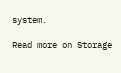system.

Read more on Storage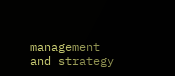management and strategy